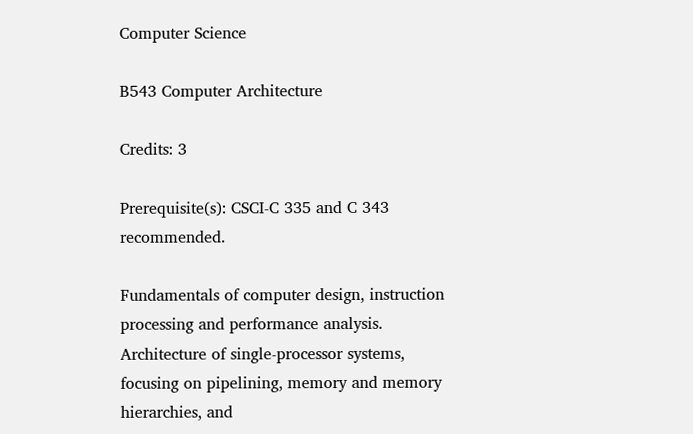Computer Science

B543 Computer Architecture

Credits: 3

Prerequisite(s): CSCI-C 335 and C 343 recommended.

Fundamentals of computer design, instruction processing and performance analysis. Architecture of single-processor systems, focusing on pipelining, memory and memory hierarchies, and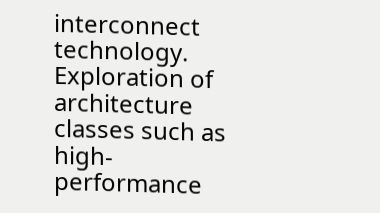interconnect technology. Exploration of architecture classes such as high-performance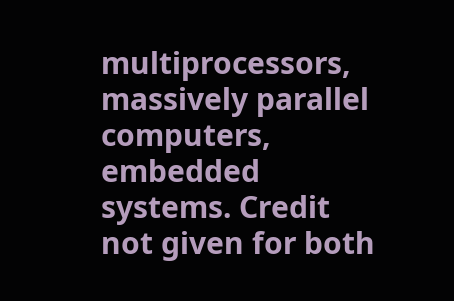multiprocessors, massively parallel computers, embedded systems. Credit not given for both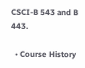CSCI-B 543 and B 443.

  • Course History